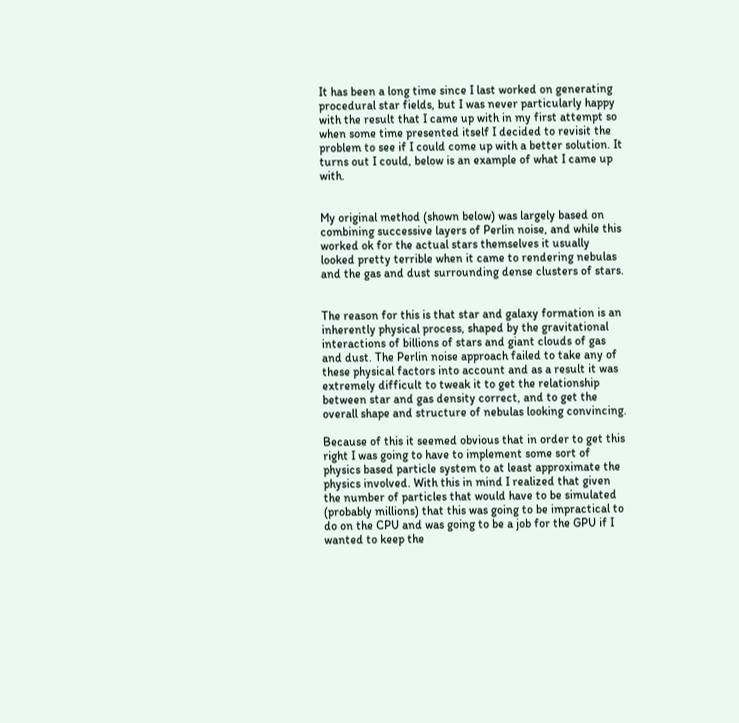It has been a long time since I last worked on generating procedural star fields, but I was never particularly happy with the result that I came up with in my first attempt so when some time presented itself I decided to revisit the problem to see if I could come up with a better solution. It turns out I could, below is an example of what I came up with.


My original method (shown below) was largely based on combining successive layers of Perlin noise, and while this worked ok for the actual stars themselves it usually looked pretty terrible when it came to rendering nebulas and the gas and dust surrounding dense clusters of stars.


The reason for this is that star and galaxy formation is an inherently physical process, shaped by the gravitational interactions of billions of stars and giant clouds of gas and dust. The Perlin noise approach failed to take any of these physical factors into account and as a result it was extremely difficult to tweak it to get the relationship between star and gas density correct, and to get the overall shape and structure of nebulas looking convincing.

Because of this it seemed obvious that in order to get this right I was going to have to implement some sort of physics based particle system to at least approximate the physics involved. With this in mind I realized that given the number of particles that would have to be simulated (probably millions) that this was going to be impractical to do on the CPU and was going to be a job for the GPU if I wanted to keep the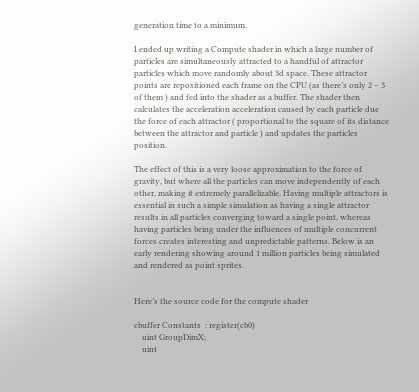generation time to a minimum.

I ended up writing a Compute shader in which a large number of particles are simultaneously attracted to a handful of attractor particles which move randomly about 3d space. These attractor points are repositioned each frame on the CPU (as there’s only 2 – 3 of them ) and fed into the shader as a buffer. The shader then calculates the acceleration acceleration caused by each particle due the force of each attractor ( proportional to the square of its distance between the attractor and particle ) and updates the particles position.

The effect of this is a very loose approximation to the force of gravity, but where all the particles can move independently of each other, making it extremely parallelizable. Having multiple attractors is essential in such a simple simulation as having a single attractor results in all particles converging toward a single point, whereas having particles being under the influences of multiple concurrent forces creates interesting and unpredictable patterns. Below is an early rendering showing around 1 million particles being simulated and rendered as point sprites.


Here’s the source code for the compute shader

cbuffer Constants  : register(cb0)
    uint GroupDimX;
    uint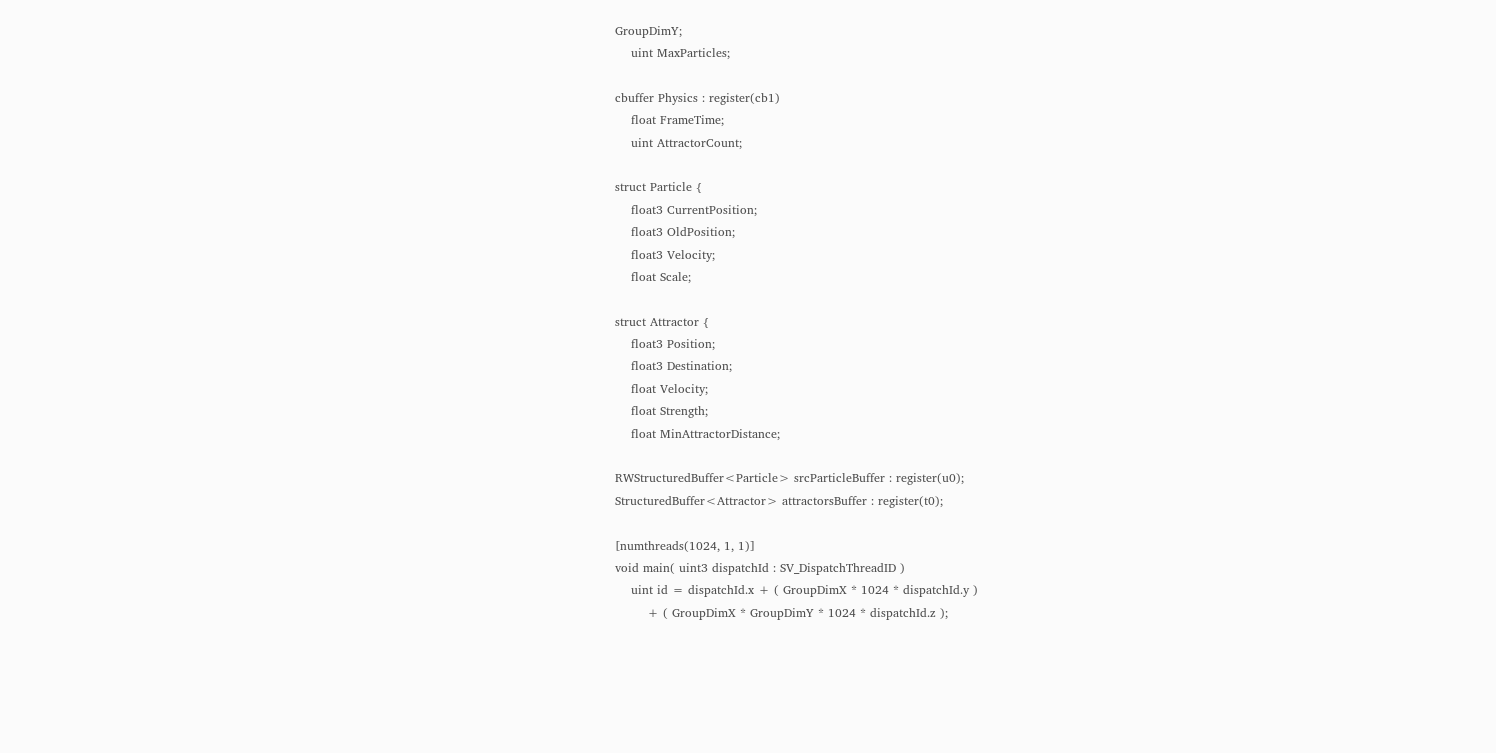GroupDimY;
    uint MaxParticles;

cbuffer Physics : register(cb1)
    float FrameTime;
    uint AttractorCount;

struct Particle {
    float3 CurrentPosition;
    float3 OldPosition;
    float3 Velocity;
    float Scale;

struct Attractor {
    float3 Position;
    float3 Destination;
    float Velocity;
    float Strength;
    float MinAttractorDistance;

RWStructuredBuffer<Particle> srcParticleBuffer : register(u0);
StructuredBuffer<Attractor> attractorsBuffer : register(t0);

[numthreads(1024, 1, 1)]
void main( uint3 dispatchId : SV_DispatchThreadID )
    uint id = dispatchId.x + ( GroupDimX * 1024 * dispatchId.y )
        + ( GroupDimX * GroupDimY * 1024 * dispatchId.z );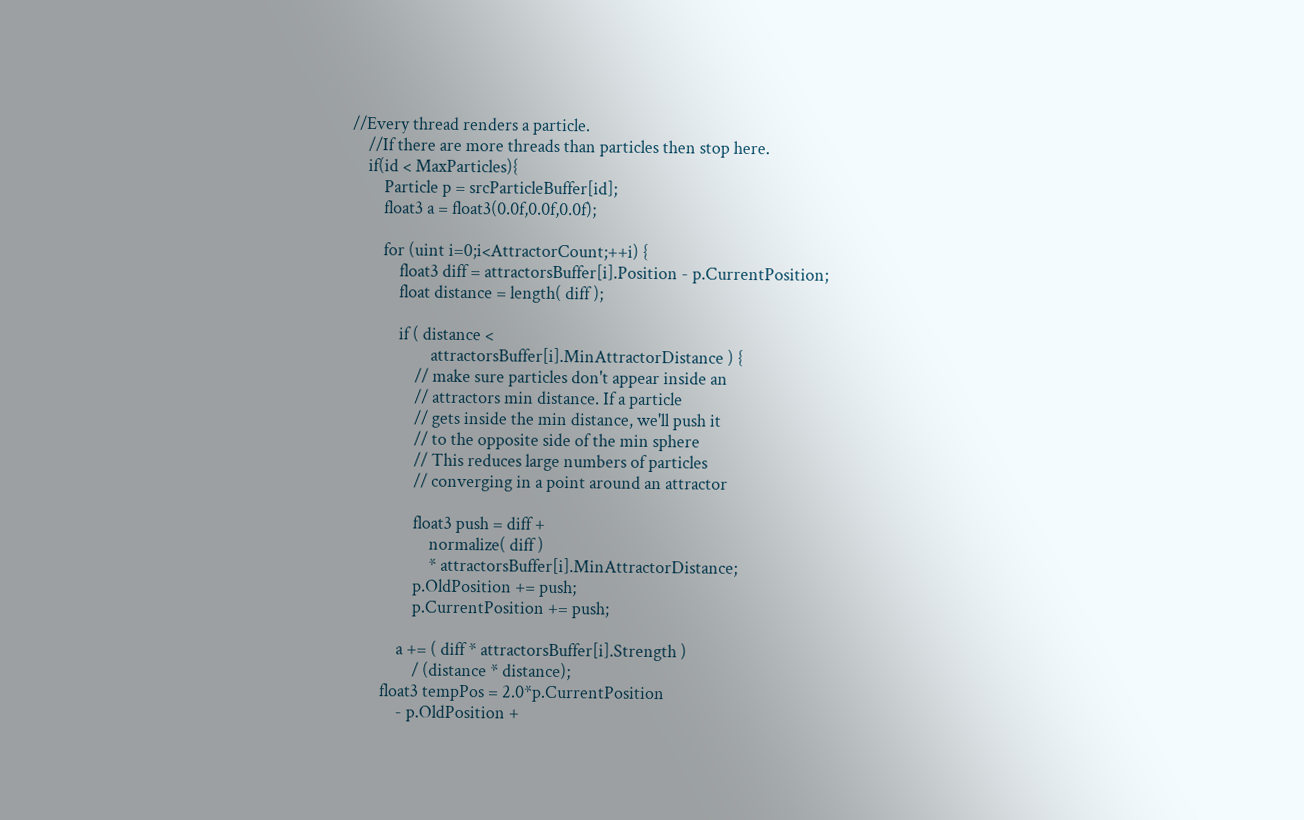//Every thread renders a particle.
    //If there are more threads than particles then stop here.
    if(id < MaxParticles){
        Particle p = srcParticleBuffer[id];
        float3 a = float3(0.0f,0.0f,0.0f);

        for (uint i=0;i<AttractorCount;++i) {
            float3 diff = attractorsBuffer[i].Position - p.CurrentPosition;
            float distance = length( diff );

            if ( distance <
                    attractorsBuffer[i].MinAttractorDistance ) {
                // make sure particles don't appear inside an
                // attractors min distance. If a particle
                // gets inside the min distance, we'll push it
                // to the opposite side of the min sphere
                // This reduces large numbers of particles
                // converging in a point around an attractor

                float3 push = diff +
                    normalize( diff )
                    * attractorsBuffer[i].MinAttractorDistance;
                p.OldPosition += push;
                p.CurrentPosition += push;

            a += ( diff * attractorsBuffer[i].Strength )
                / (distance * distance);
        float3 tempPos = 2.0*p.CurrentPosition
            - p.OldPosition +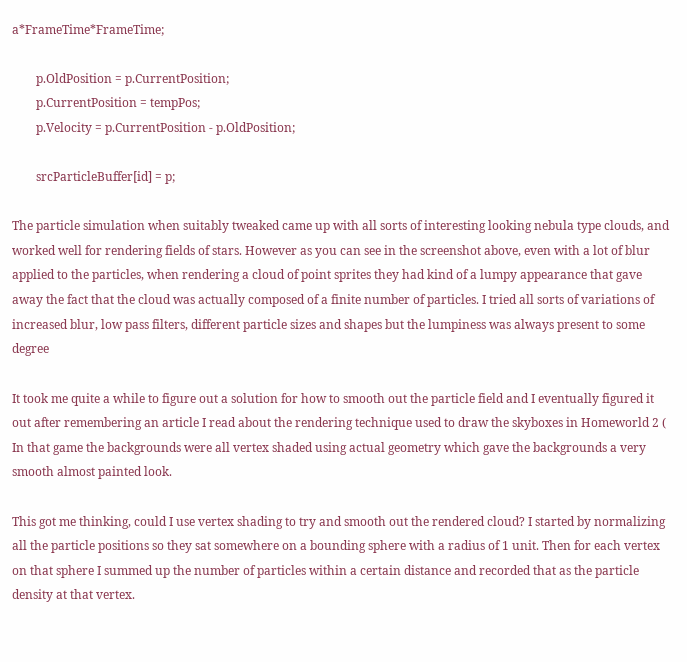a*FrameTime*FrameTime;

        p.OldPosition = p.CurrentPosition;
        p.CurrentPosition = tempPos;
        p.Velocity = p.CurrentPosition - p.OldPosition;

        srcParticleBuffer[id] = p;

The particle simulation when suitably tweaked came up with all sorts of interesting looking nebula type clouds, and worked well for rendering fields of stars. However as you can see in the screenshot above, even with a lot of blur applied to the particles, when rendering a cloud of point sprites they had kind of a lumpy appearance that gave away the fact that the cloud was actually composed of a finite number of particles. I tried all sorts of variations of increased blur, low pass filters, different particle sizes and shapes but the lumpiness was always present to some degree

It took me quite a while to figure out a solution for how to smooth out the particle field and I eventually figured it out after remembering an article I read about the rendering technique used to draw the skyboxes in Homeworld 2 ( In that game the backgrounds were all vertex shaded using actual geometry which gave the backgrounds a very smooth almost painted look.

This got me thinking, could I use vertex shading to try and smooth out the rendered cloud? I started by normalizing all the particle positions so they sat somewhere on a bounding sphere with a radius of 1 unit. Then for each vertex on that sphere I summed up the number of particles within a certain distance and recorded that as the particle density at that vertex.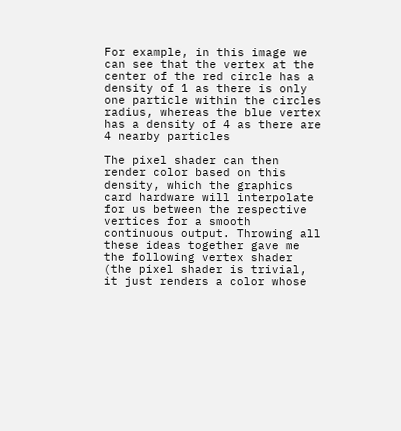For example, in this image we can see that the vertex at the center of the red circle has a density of 1 as there is only one particle within the circles radius, whereas the blue vertex has a density of 4 as there are 4 nearby particles

The pixel shader can then render color based on this density, which the graphics card hardware will interpolate for us between the respective vertices for a smooth continuous output. Throwing all these ideas together gave me the following vertex shader (the pixel shader is trivial, it just renders a color whose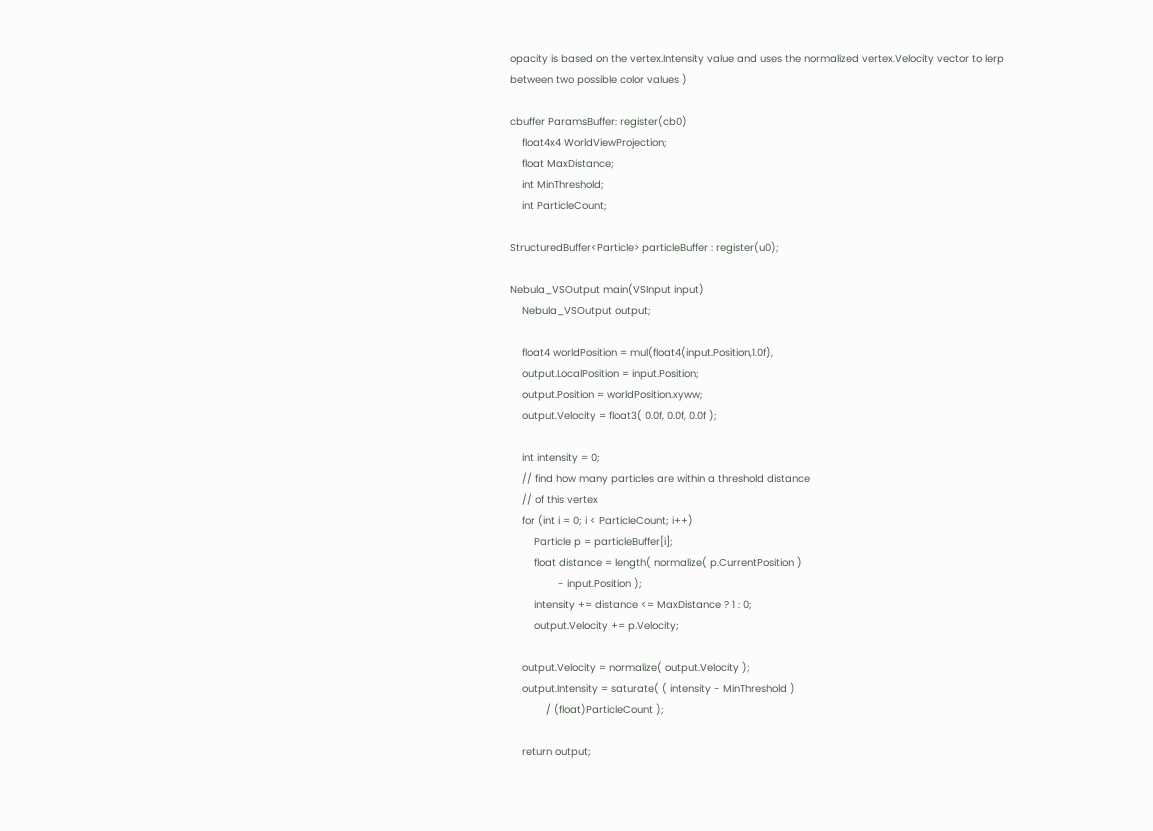opacity is based on the vertex.Intensity value and uses the normalized vertex.Velocity vector to lerp between two possible color values )

cbuffer ParamsBuffer: register(cb0)
    float4x4 WorldViewProjection;
    float MaxDistance;
    int MinThreshold;
    int ParticleCount;

StructuredBuffer<Particle> particleBuffer : register(u0);

Nebula_VSOutput main(VSInput input)
    Nebula_VSOutput output;

    float4 worldPosition = mul(float4(input.Position,1.0f),
    output.LocalPosition = input.Position;
    output.Position = worldPosition.xyww;
    output.Velocity = float3( 0.0f, 0.0f, 0.0f );

    int intensity = 0;
    // find how many particles are within a threshold distance
    // of this vertex
    for (int i = 0; i < ParticleCount; i++)
        Particle p = particleBuffer[i];
        float distance = length( normalize( p.CurrentPosition )
                - input.Position );
        intensity += distance <= MaxDistance ? 1 : 0;
        output.Velocity += p.Velocity;

    output.Velocity = normalize( output.Velocity );
    output.Intensity = saturate( ( intensity - MinThreshold )
            / (float)ParticleCount );

    return output;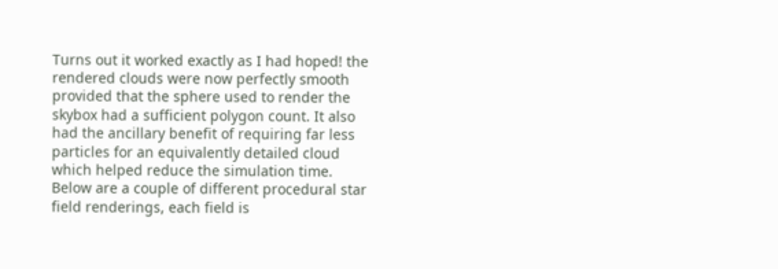Turns out it worked exactly as I had hoped! the rendered clouds were now perfectly smooth provided that the sphere used to render the skybox had a sufficient polygon count. It also had the ancillary benefit of requiring far less particles for an equivalently detailed cloud which helped reduce the simulation time. Below are a couple of different procedural star field renderings, each field is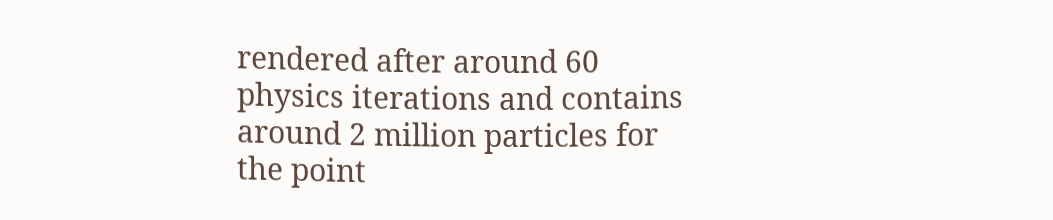rendered after around 60 physics iterations and contains around 2 million particles for the point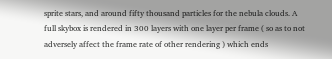sprite stars, and around fifty thousand particles for the nebula clouds. A full skybox is rendered in 300 layers with one layer per frame ( so as to not adversely affect the frame rate of other rendering ) which ends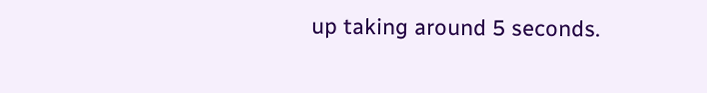up taking around 5 seconds.